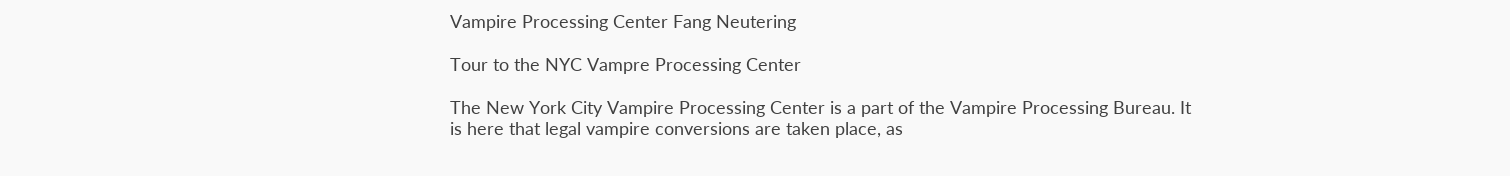Vampire Processing Center Fang Neutering

Tour to the NYC Vampre Processing Center

The New York City Vampire Processing Center is a part of the Vampire Processing Bureau. It is here that legal vampire conversions are taken place, as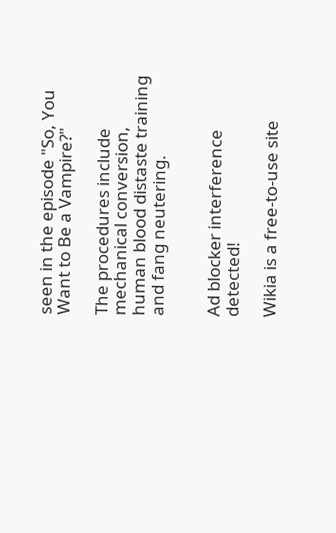seen in the episode "So, You Want to Be a Vampire?"

The procedures include mechanical conversion, human blood distaste training and fang neutering.


Ad blocker interference detected!

Wikia is a free-to-use site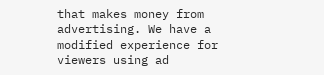that makes money from advertising. We have a modified experience for viewers using ad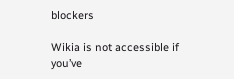blockers

Wikia is not accessible if you’ve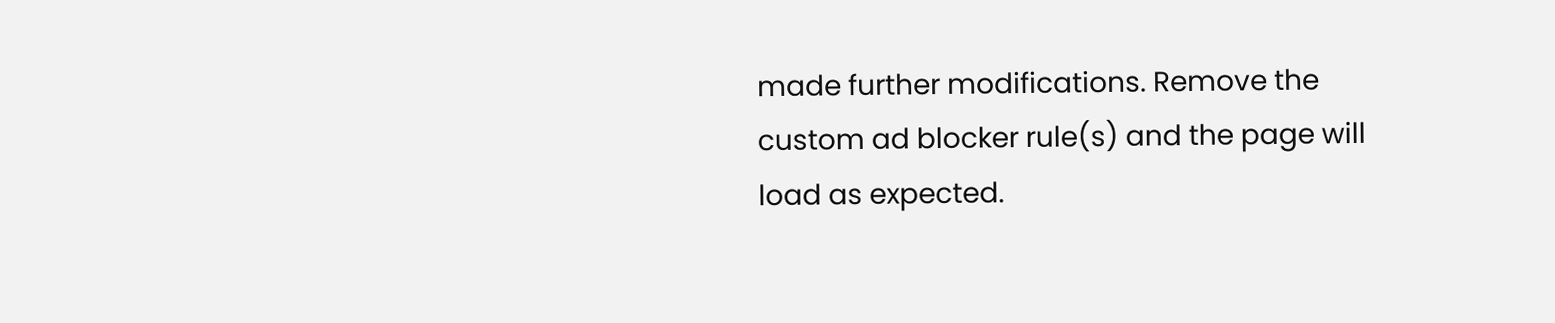made further modifications. Remove the custom ad blocker rule(s) and the page will load as expected.